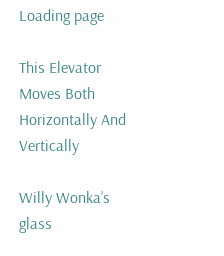Loading page

This Elevator Moves Both Horizontally And Vertically

Willy Wonka’s glass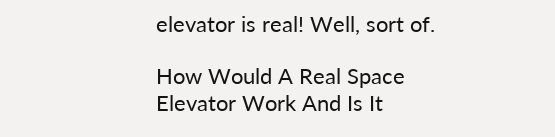elevator is real! Well, sort of.

How Would A Real Space Elevator Work And Is It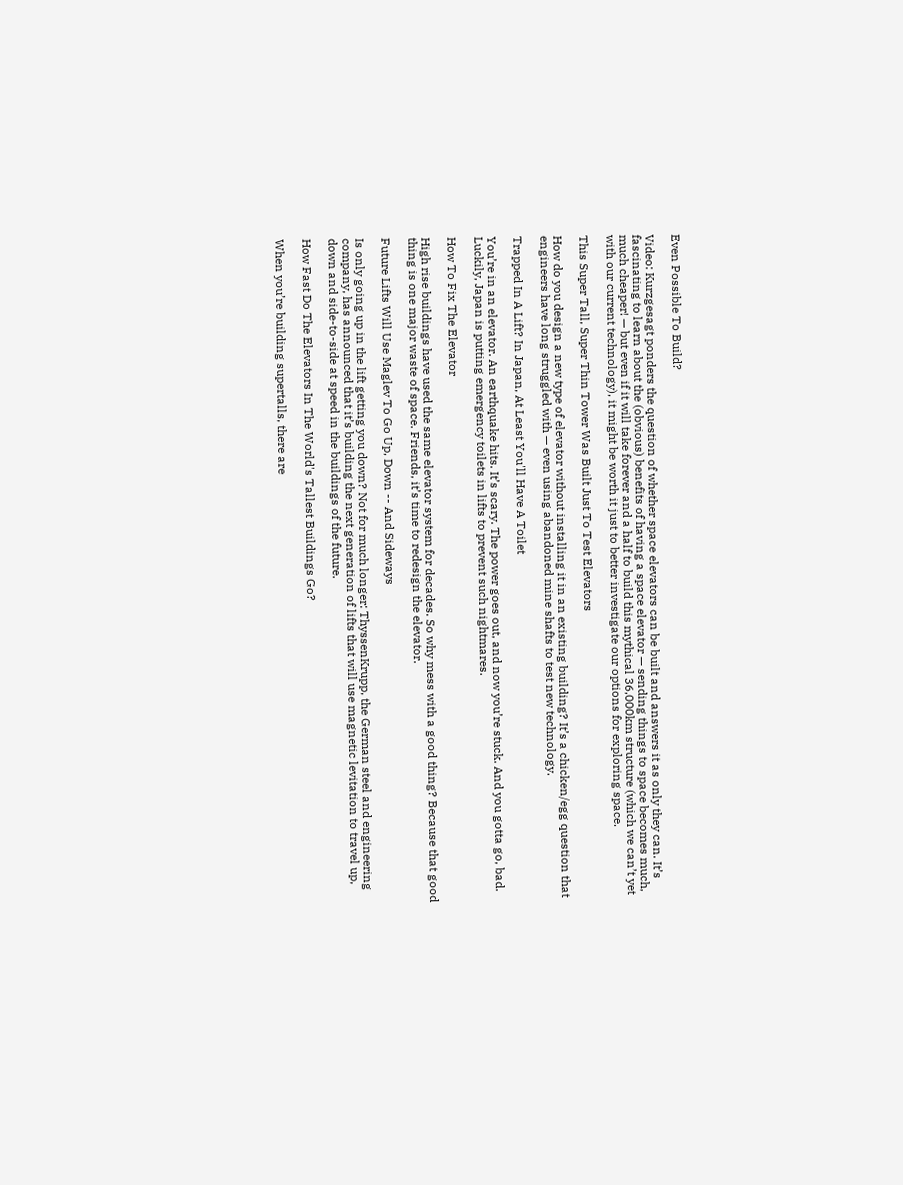Even Possible To Build?

Video: Kurzgesagt ponders the question of whether space elevators can be built and answers it as only they can. It’s fascinating to learn about the (obvious) benefits of having a space elevator — sending things to space becomes much, much cheaper! — but even if it will take forever and a half to build this mythical 36,000km structure (which we can’t yet with our current technology), it might be worth it just to better investigate our options for exploring space.

This Super Tall, Super Thin Tower Was Built Just To Test Elevators

How do you design a new type of elevator without installing it in an existing building? It’s a chicken/egg question that engineers have long struggled with — even using abandoned mine shafts to test new technology.

Trapped In A Lift? In Japan, At Least You'll Have A Toilet

You’re in an elevator. An earthquake hits. It’s scary. The power goes out, and now you’re stuck. And you gotta go, bad. Luckily, Japan is putting emergency toilets in lifts to prevent such nightmares.

How To Fix The Elevator

High rise buildings have used the same elevator system for decades. So why mess with a good thing? Because that good thing is one major waste of space. Friends, it’s time to redesign the elevator.

Future Lifts Will Use Maglev To Go Up, Down -- And Sideways

Is only going up in the lift getting you down? Not for much longer: ThyssenKrupp, the German steel and engineering company, has announced that it’s building the next generation of lifts that will use magnetic levitation to travel up, down and side-to-side at speed in the buildings of the future.

How Fast Do The Elevators In The World's Tallest Buildings Go?

When you’re building supertalls, there are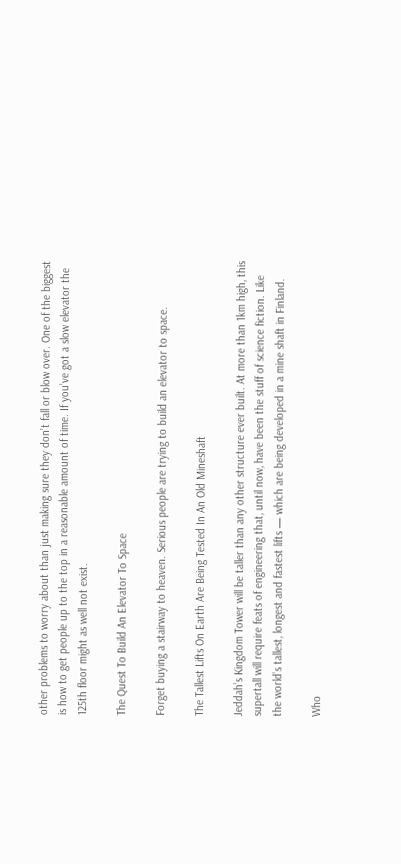other problems to worry about than just making sure they don’t fall or blow over. One of the biggest is how to get people up to the top in a reasonable amount of time. If you’ve got a slow elevator the 125th floor might as well not exist.

The Quest To Build An Elevator To Space

Forget buying a stairway to heaven. Serious people are trying to build an elevator to space.

The Tallest Lifts On Earth Are Being Tested In An Old Mineshaft

Jeddah’s Kingdom Tower will be taller than any other structure ever built. At more than 1km high, this supertall will require feats of engineering that, until now, have been the stuff of science fiction. Like the world’s tallest, longest and fastest lifts — which are being developed in a mine shaft in Finland.

Who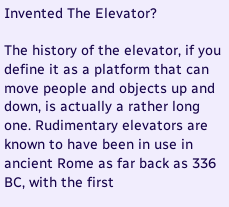Invented The Elevator?

The history of the elevator, if you define it as a platform that can move people and objects up and down, is actually a rather long one. Rudimentary elevators are known to have been in use in ancient Rome as far back as 336 BC, with the first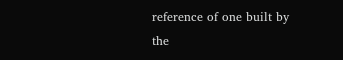reference of one built by the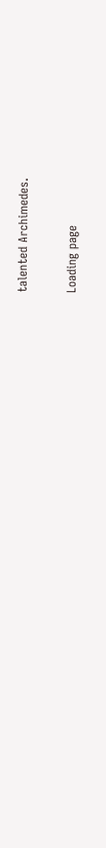talented Archimedes.

Loading page